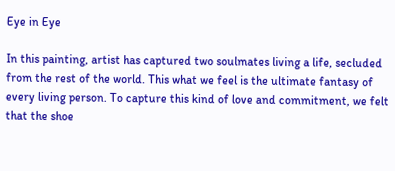Eye in Eye

In this painting, artist has captured two soulmates living a life, secluded from the rest of the world. This what we feel is the ultimate fantasy of every living person. To capture this kind of love and commitment, we felt that the shoe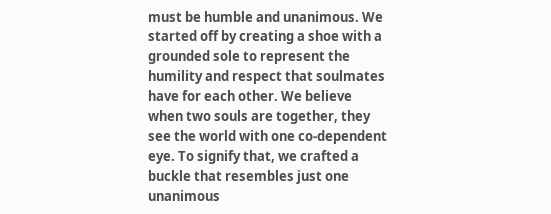must be humble and unanimous. We started off by creating a shoe with a grounded sole to represent the humility and respect that soulmates have for each other. We believe when two souls are together, they see the world with one co-dependent eye. To signify that, we crafted a buckle that resembles just one unanimous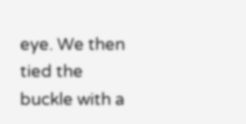eye. We then tied the buckle with a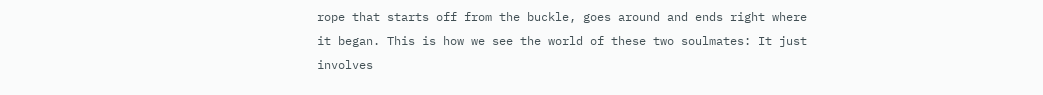rope that starts off from the buckle, goes around and ends right where it began. This is how we see the world of these two soulmates: It just involves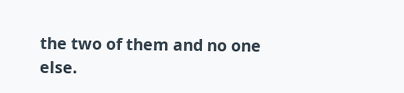the two of them and no one else.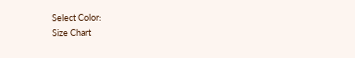Select Color:
Size Chart